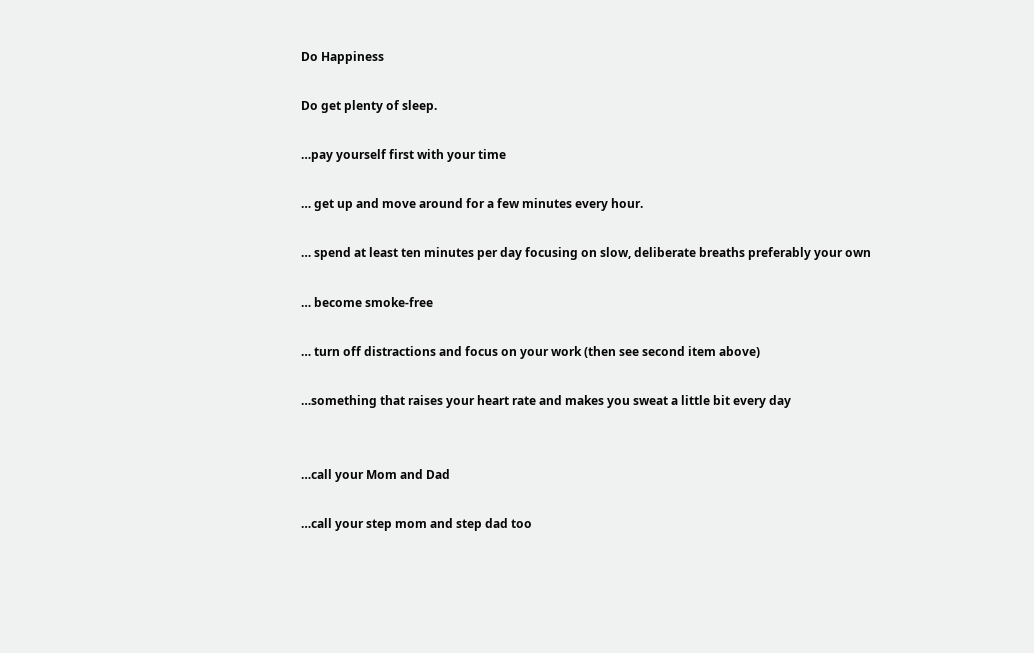Do Happiness

Do get plenty of sleep.

…pay yourself first with your time

… get up and move around for a few minutes every hour.

… spend at least ten minutes per day focusing on slow, deliberate breaths preferably your own

… become smoke-free

… turn off distractions and focus on your work (then see second item above)

…something that raises your heart rate and makes you sweat a little bit every day


…call your Mom and Dad

…call your step mom and step dad too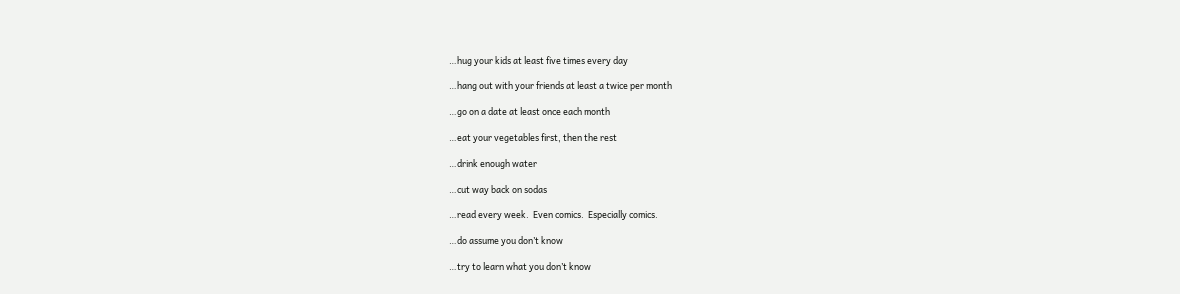…hug your kids at least five times every day

…hang out with your friends at least a twice per month

…go on a date at least once each month

…eat your vegetables first, then the rest

…drink enough water

…cut way back on sodas

…read every week.  Even comics.  Especially comics.

…do assume you don’t know

…try to learn what you don’t know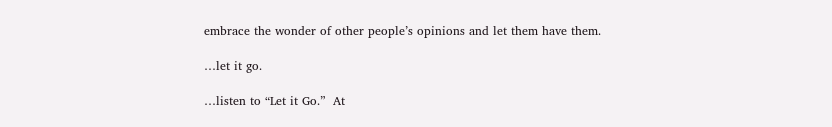embrace the wonder of other people’s opinions and let them have them.

…let it go.

…listen to “Let it Go.”  At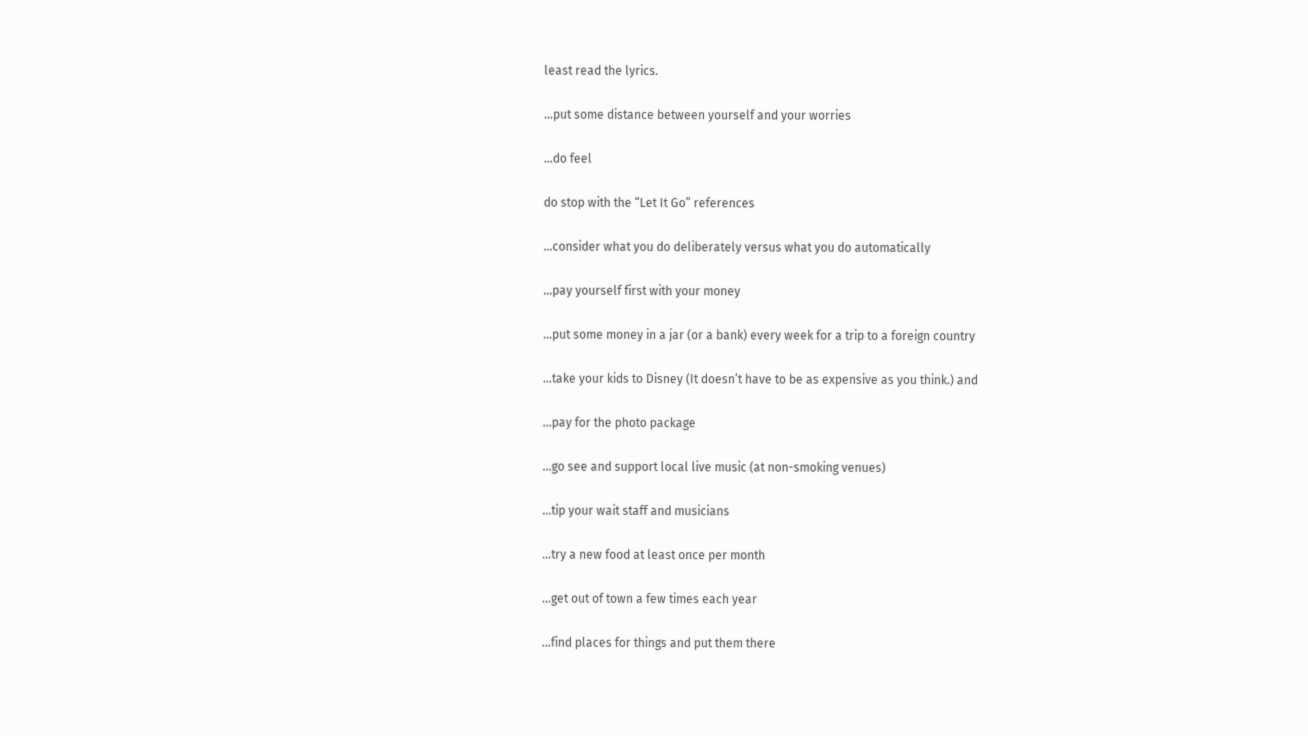least read the lyrics.

…put some distance between yourself and your worries

…do feel

do stop with the “Let It Go” references

…consider what you do deliberately versus what you do automatically

…pay yourself first with your money

…put some money in a jar (or a bank) every week for a trip to a foreign country

…take your kids to Disney (It doesn’t have to be as expensive as you think.) and

…pay for the photo package

…go see and support local live music (at non-smoking venues)

…tip your wait staff and musicians

…try a new food at least once per month

…get out of town a few times each year

…find places for things and put them there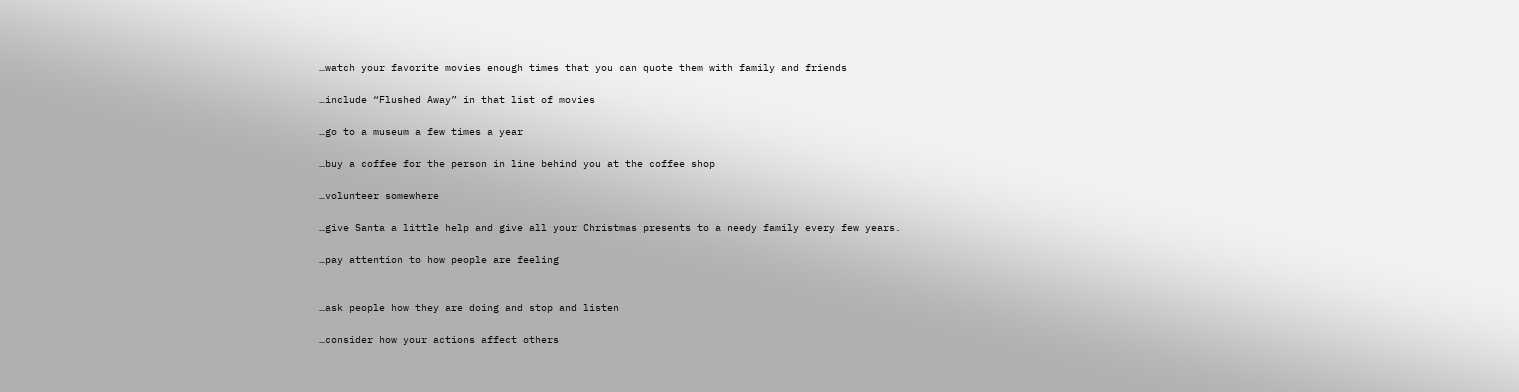…watch your favorite movies enough times that you can quote them with family and friends

…include “Flushed Away” in that list of movies

…go to a museum a few times a year

…buy a coffee for the person in line behind you at the coffee shop

…volunteer somewhere

…give Santa a little help and give all your Christmas presents to a needy family every few years.

…pay attention to how people are feeling


…ask people how they are doing and stop and listen

…consider how your actions affect others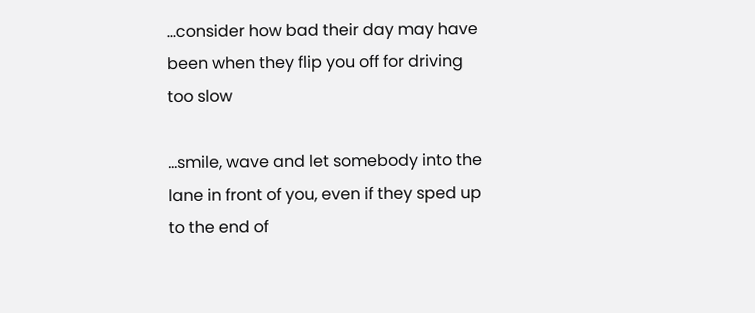…consider how bad their day may have been when they flip you off for driving too slow

…smile, wave and let somebody into the lane in front of you, even if they sped up to the end of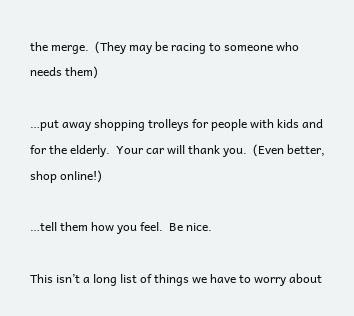the merge.  (They may be racing to someone who needs them)

…put away shopping trolleys for people with kids and for the elderly.  Your car will thank you.  (Even better, shop online!)

…tell them how you feel.  Be nice.

This isn’t a long list of things we have to worry about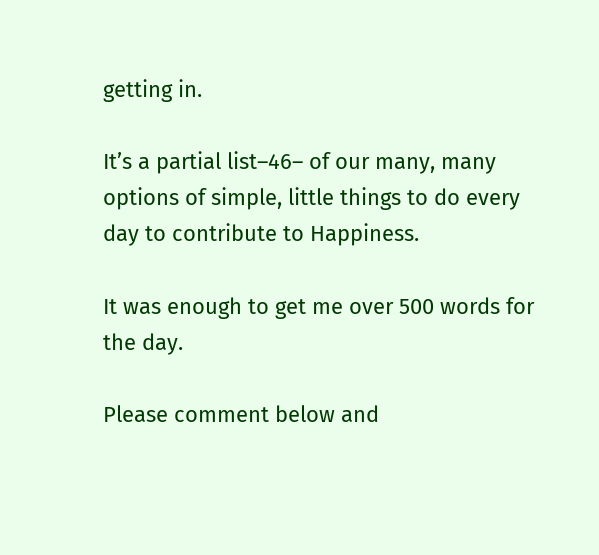getting in.

It’s a partial list–46– of our many, many options of simple, little things to do every day to contribute to Happiness.

It was enough to get me over 500 words for the day.

Please comment below and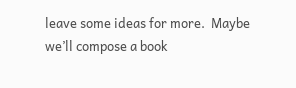leave some ideas for more.  Maybe we’ll compose a book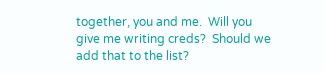together, you and me.  Will you give me writing creds?  Should we add that to the list?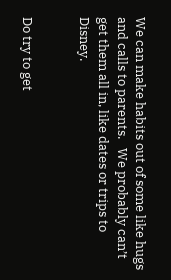We can make habits out of some like hugs and calls to parents.   We probably can’t get them all in, like dates or trips to Disney.


Do try to get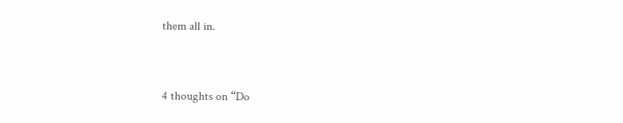them all in.


4 thoughts on “Do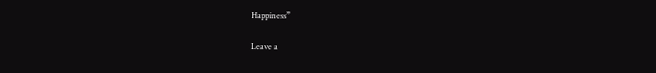Happiness”

Leave a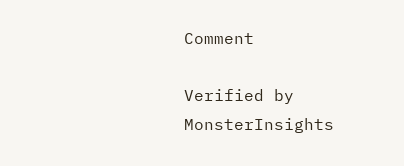Comment

Verified by MonsterInsights